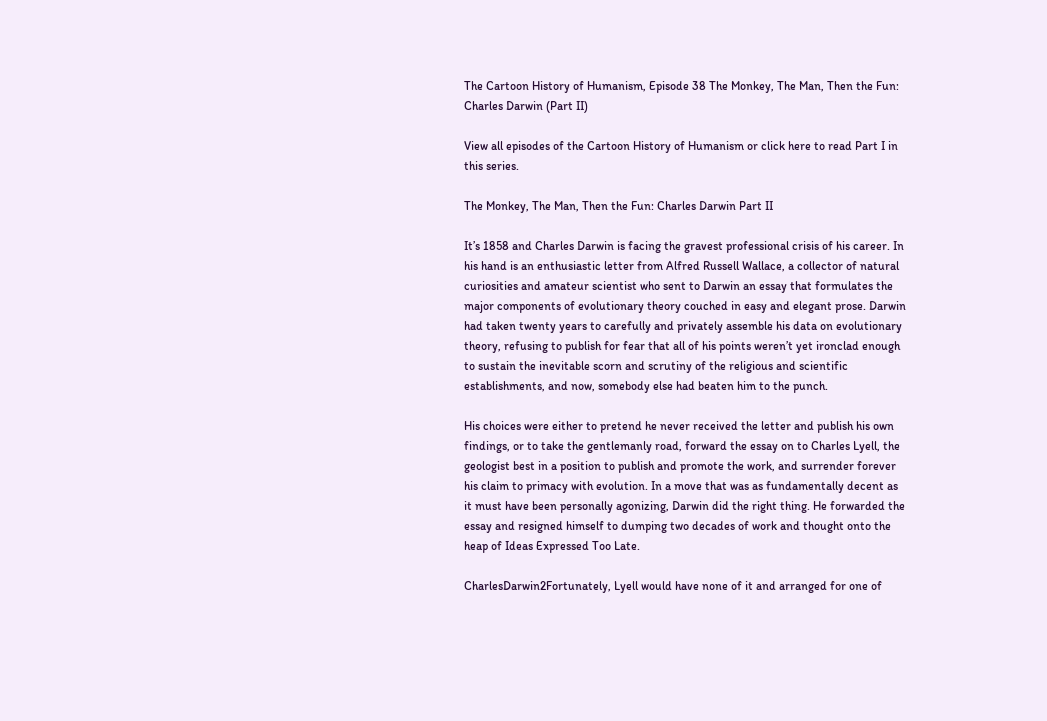The Cartoon History of Humanism, Episode 38 The Monkey, The Man, Then the Fun: Charles Darwin (Part II)

View all episodes of the Cartoon History of Humanism or click here to read Part I in this series.

The Monkey, The Man, Then the Fun: Charles Darwin Part II

It’s 1858 and Charles Darwin is facing the gravest professional crisis of his career. In his hand is an enthusiastic letter from Alfred Russell Wallace, a collector of natural curiosities and amateur scientist who sent to Darwin an essay that formulates the major components of evolutionary theory couched in easy and elegant prose. Darwin had taken twenty years to carefully and privately assemble his data on evolutionary theory, refusing to publish for fear that all of his points weren’t yet ironclad enough to sustain the inevitable scorn and scrutiny of the religious and scientific establishments, and now, somebody else had beaten him to the punch.

His choices were either to pretend he never received the letter and publish his own findings, or to take the gentlemanly road, forward the essay on to Charles Lyell, the geologist best in a position to publish and promote the work, and surrender forever his claim to primacy with evolution. In a move that was as fundamentally decent as it must have been personally agonizing, Darwin did the right thing. He forwarded the essay and resigned himself to dumping two decades of work and thought onto the heap of Ideas Expressed Too Late.

CharlesDarwin2Fortunately, Lyell would have none of it and arranged for one of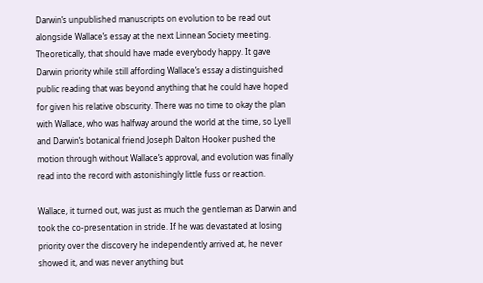Darwin’s unpublished manuscripts on evolution to be read out alongside Wallace’s essay at the next Linnean Society meeting. Theoretically, that should have made everybody happy. It gave Darwin priority while still affording Wallace’s essay a distinguished public reading that was beyond anything that he could have hoped for given his relative obscurity. There was no time to okay the plan with Wallace, who was halfway around the world at the time, so Lyell and Darwin’s botanical friend Joseph Dalton Hooker pushed the motion through without Wallace’s approval, and evolution was finally read into the record with astonishingly little fuss or reaction.

Wallace, it turned out, was just as much the gentleman as Darwin and took the co-presentation in stride. If he was devastated at losing priority over the discovery he independently arrived at, he never showed it, and was never anything but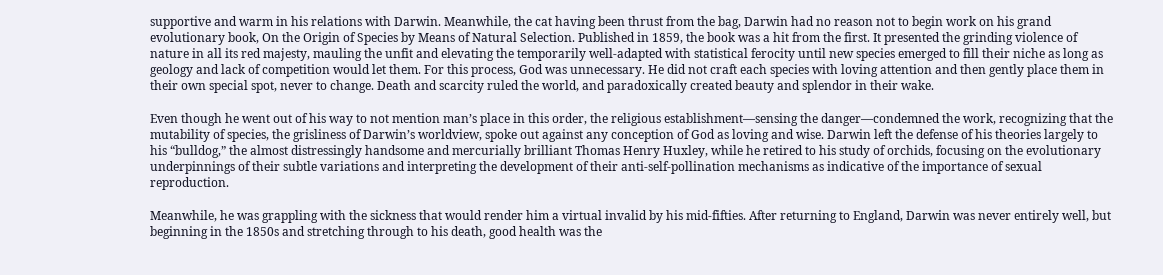supportive and warm in his relations with Darwin. Meanwhile, the cat having been thrust from the bag, Darwin had no reason not to begin work on his grand evolutionary book, On the Origin of Species by Means of Natural Selection. Published in 1859, the book was a hit from the first. It presented the grinding violence of nature in all its red majesty, mauling the unfit and elevating the temporarily well-adapted with statistical ferocity until new species emerged to fill their niche as long as geology and lack of competition would let them. For this process, God was unnecessary. He did not craft each species with loving attention and then gently place them in their own special spot, never to change. Death and scarcity ruled the world, and paradoxically created beauty and splendor in their wake.

Even though he went out of his way to not mention man’s place in this order, the religious establishment—sensing the danger—condemned the work, recognizing that the mutability of species, the grisliness of Darwin’s worldview, spoke out against any conception of God as loving and wise. Darwin left the defense of his theories largely to his “bulldog,” the almost distressingly handsome and mercurially brilliant Thomas Henry Huxley, while he retired to his study of orchids, focusing on the evolutionary underpinnings of their subtle variations and interpreting the development of their anti-self-pollination mechanisms as indicative of the importance of sexual reproduction.

Meanwhile, he was grappling with the sickness that would render him a virtual invalid by his mid-fifties. After returning to England, Darwin was never entirely well, but beginning in the 1850s and stretching through to his death, good health was the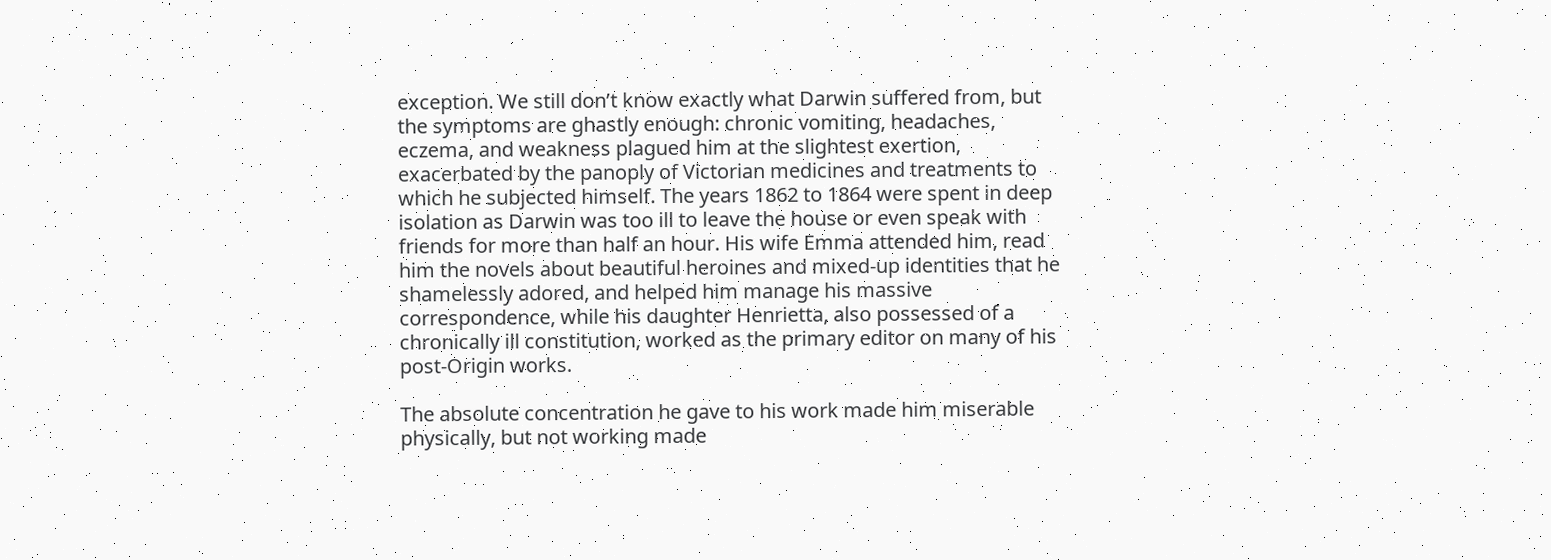exception. We still don’t know exactly what Darwin suffered from, but the symptoms are ghastly enough: chronic vomiting, headaches, eczema, and weakness plagued him at the slightest exertion, exacerbated by the panoply of Victorian medicines and treatments to which he subjected himself. The years 1862 to 1864 were spent in deep isolation as Darwin was too ill to leave the house or even speak with friends for more than half an hour. His wife Emma attended him, read him the novels about beautiful heroines and mixed-up identities that he shamelessly adored, and helped him manage his massive correspondence, while his daughter Henrietta, also possessed of a chronically ill constitution, worked as the primary editor on many of his post-Origin works.

The absolute concentration he gave to his work made him miserable physically, but not working made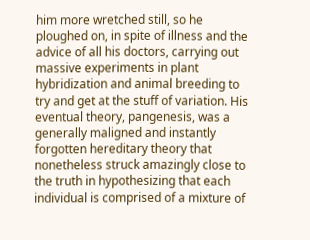him more wretched still, so he ploughed on, in spite of illness and the advice of all his doctors, carrying out massive experiments in plant hybridization and animal breeding to try and get at the stuff of variation. His eventual theory, pangenesis, was a generally maligned and instantly forgotten hereditary theory that nonetheless struck amazingly close to the truth in hypothesizing that each individual is comprised of a mixture of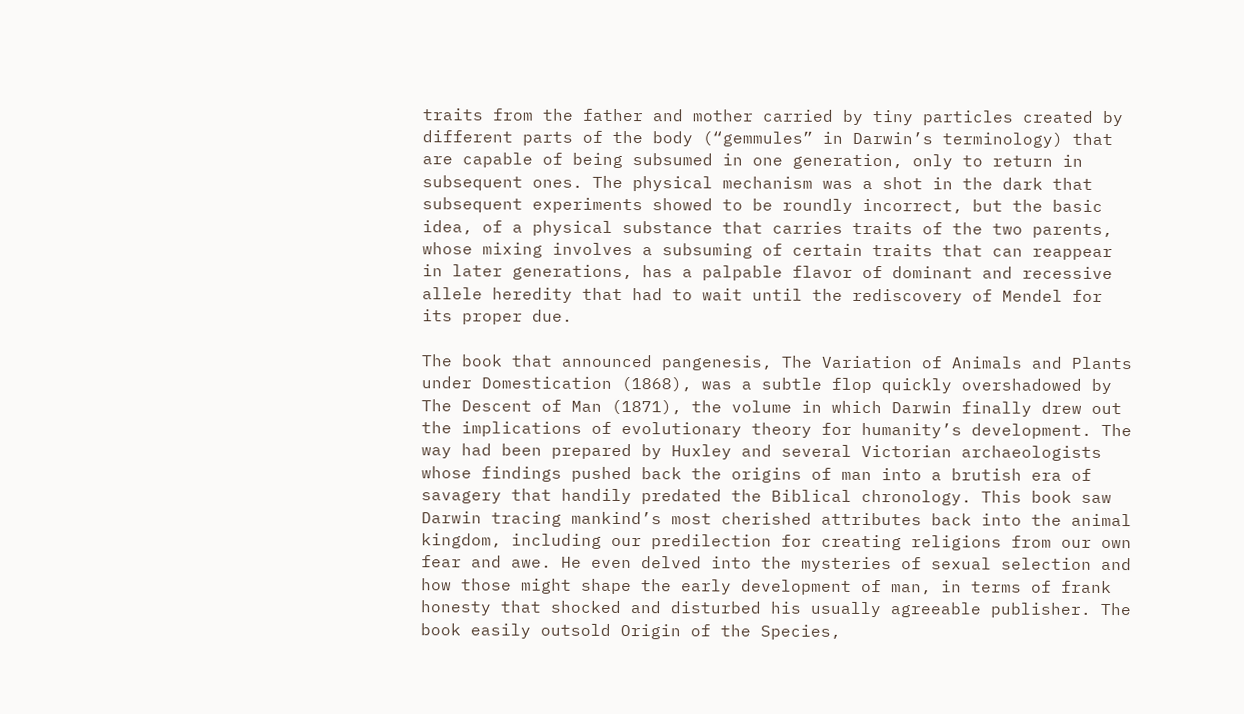traits from the father and mother carried by tiny particles created by different parts of the body (“gemmules” in Darwin’s terminology) that are capable of being subsumed in one generation, only to return in subsequent ones. The physical mechanism was a shot in the dark that subsequent experiments showed to be roundly incorrect, but the basic idea, of a physical substance that carries traits of the two parents, whose mixing involves a subsuming of certain traits that can reappear in later generations, has a palpable flavor of dominant and recessive allele heredity that had to wait until the rediscovery of Mendel for its proper due.

The book that announced pangenesis, The Variation of Animals and Plants under Domestication (1868), was a subtle flop quickly overshadowed by The Descent of Man (1871), the volume in which Darwin finally drew out the implications of evolutionary theory for humanity’s development. The way had been prepared by Huxley and several Victorian archaeologists whose findings pushed back the origins of man into a brutish era of savagery that handily predated the Biblical chronology. This book saw Darwin tracing mankind’s most cherished attributes back into the animal kingdom, including our predilection for creating religions from our own fear and awe. He even delved into the mysteries of sexual selection and how those might shape the early development of man, in terms of frank honesty that shocked and disturbed his usually agreeable publisher. The book easily outsold Origin of the Species,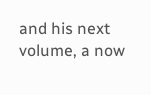and his next volume, a now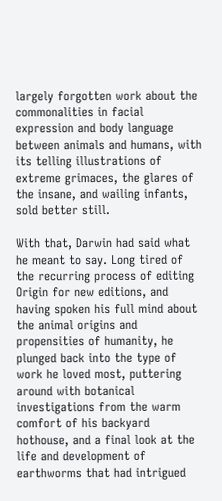largely forgotten work about the commonalities in facial expression and body language between animals and humans, with its telling illustrations of extreme grimaces, the glares of the insane, and wailing infants, sold better still.

With that, Darwin had said what he meant to say. Long tired of the recurring process of editing Origin for new editions, and having spoken his full mind about the animal origins and propensities of humanity, he plunged back into the type of work he loved most, puttering around with botanical investigations from the warm comfort of his backyard hothouse, and a final look at the life and development of earthworms that had intrigued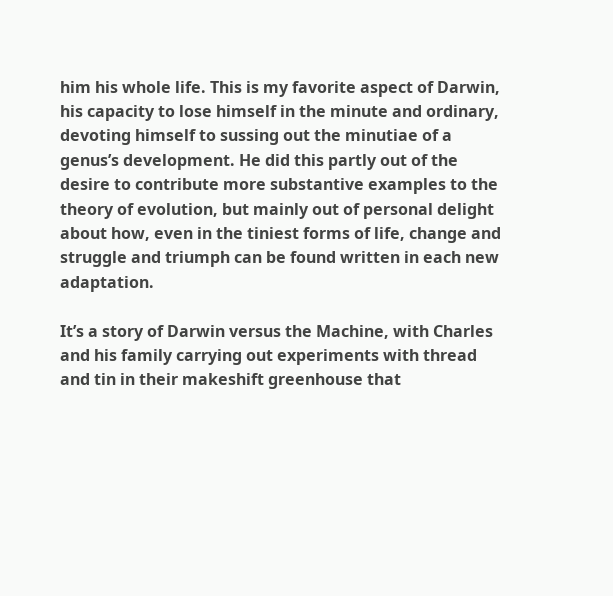him his whole life. This is my favorite aspect of Darwin, his capacity to lose himself in the minute and ordinary, devoting himself to sussing out the minutiae of a genus’s development. He did this partly out of the desire to contribute more substantive examples to the theory of evolution, but mainly out of personal delight about how, even in the tiniest forms of life, change and struggle and triumph can be found written in each new adaptation.

It’s a story of Darwin versus the Machine, with Charles and his family carrying out experiments with thread and tin in their makeshift greenhouse that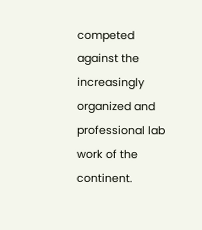competed against the increasingly organized and professional lab work of the continent.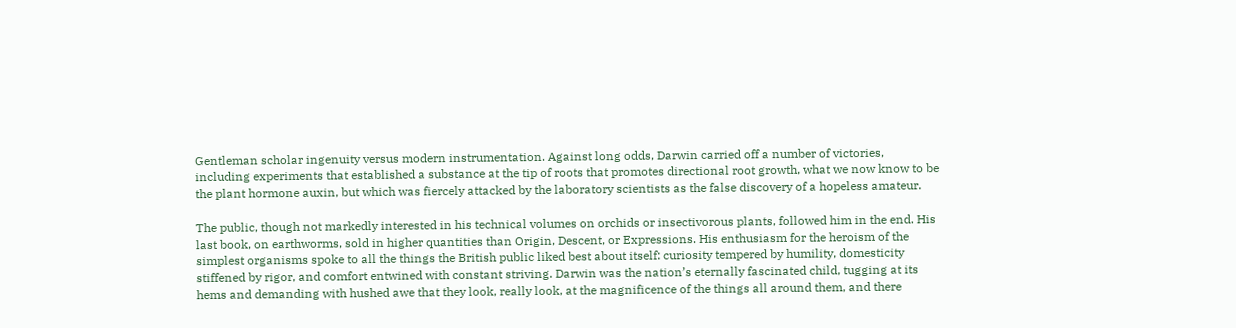Gentleman scholar ingenuity versus modern instrumentation. Against long odds, Darwin carried off a number of victories, including experiments that established a substance at the tip of roots that promotes directional root growth, what we now know to be the plant hormone auxin, but which was fiercely attacked by the laboratory scientists as the false discovery of a hopeless amateur.

The public, though not markedly interested in his technical volumes on orchids or insectivorous plants, followed him in the end. His last book, on earthworms, sold in higher quantities than Origin, Descent, or Expressions. His enthusiasm for the heroism of the simplest organisms spoke to all the things the British public liked best about itself: curiosity tempered by humility, domesticity stiffened by rigor, and comfort entwined with constant striving. Darwin was the nation’s eternally fascinated child, tugging at its hems and demanding with hushed awe that they look, really look, at the magnificence of the things all around them, and there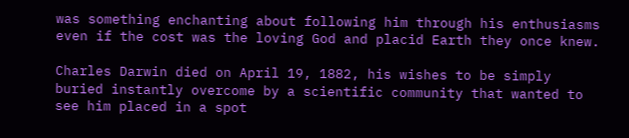was something enchanting about following him through his enthusiasms even if the cost was the loving God and placid Earth they once knew.

Charles Darwin died on April 19, 1882, his wishes to be simply buried instantly overcome by a scientific community that wanted to see him placed in a spot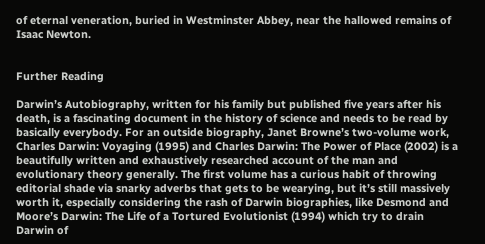of eternal veneration, buried in Westminster Abbey, near the hallowed remains of Isaac Newton.


Further Reading

Darwin’s Autobiography, written for his family but published five years after his death, is a fascinating document in the history of science and needs to be read by basically everybody. For an outside biography, Janet Browne’s two-volume work, Charles Darwin: Voyaging (1995) and Charles Darwin: The Power of Place (2002) is a beautifully written and exhaustively researched account of the man and evolutionary theory generally. The first volume has a curious habit of throwing editorial shade via snarky adverbs that gets to be wearying, but it’s still massively worth it, especially considering the rash of Darwin biographies, like Desmond and Moore’s Darwin: The Life of a Tortured Evolutionist (1994) which try to drain Darwin of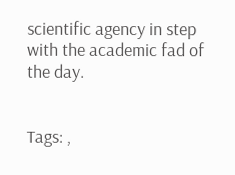scientific agency in step with the academic fad of the day.


Tags: ,